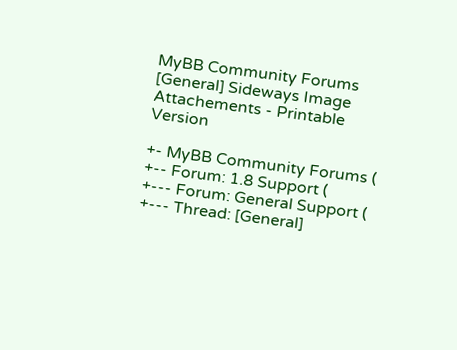MyBB Community Forums
[General] Sideways Image Attachements - Printable Version

+- MyBB Community Forums (
+-- Forum: 1.8 Support (
+--- Forum: General Support (
+--- Thread: [General]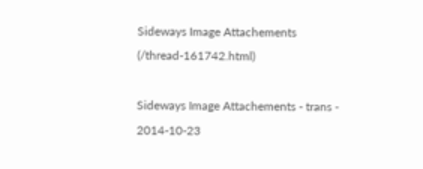Sideways Image Attachements (/thread-161742.html)

Sideways Image Attachements - trans - 2014-10-23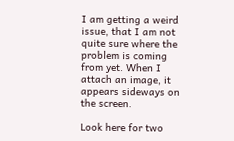I am getting a weird issue, that I am not quite sure where the problem is coming from yet. When I attach an image, it appears sideways on the screen.

Look here for two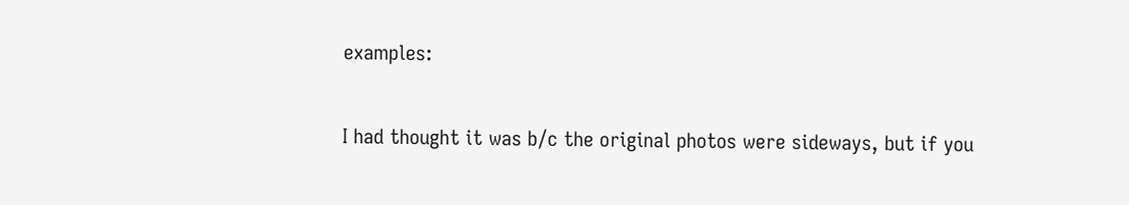examples:

I had thought it was b/c the original photos were sideways, but if you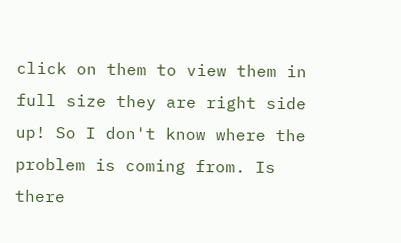click on them to view them in full size they are right side up! So I don't know where the problem is coming from. Is there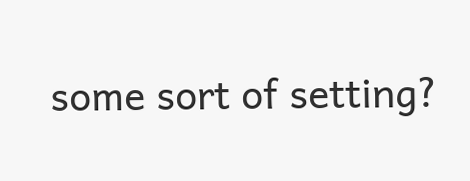some sort of setting?